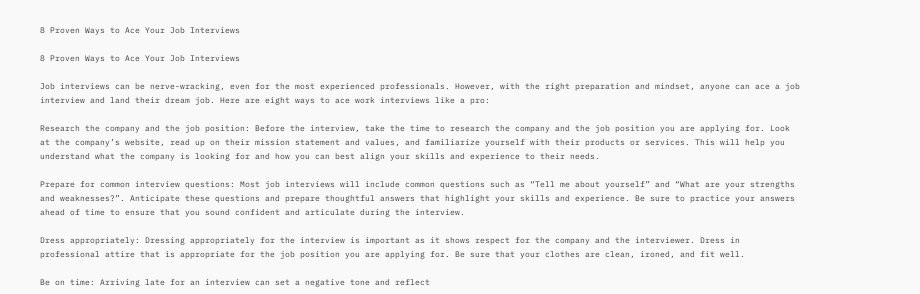8 Proven Ways to Ace Your Job Interviews

8 Proven Ways to Ace Your Job Interviews

Job interviews can be nerve-wracking, even for the most experienced professionals. However, with the right preparation and mindset, anyone can ace a job interview and land their dream job. Here are eight ways to ace work interviews like a pro:

Research the company and the job position: Before the interview, take the time to research the company and the job position you are applying for. Look at the company’s website, read up on their mission statement and values, and familiarize yourself with their products or services. This will help you understand what the company is looking for and how you can best align your skills and experience to their needs.

Prepare for common interview questions: Most job interviews will include common questions such as “Tell me about yourself” and “What are your strengths and weaknesses?”. Anticipate these questions and prepare thoughtful answers that highlight your skills and experience. Be sure to practice your answers ahead of time to ensure that you sound confident and articulate during the interview.

Dress appropriately: Dressing appropriately for the interview is important as it shows respect for the company and the interviewer. Dress in professional attire that is appropriate for the job position you are applying for. Be sure that your clothes are clean, ironed, and fit well.

Be on time: Arriving late for an interview can set a negative tone and reflect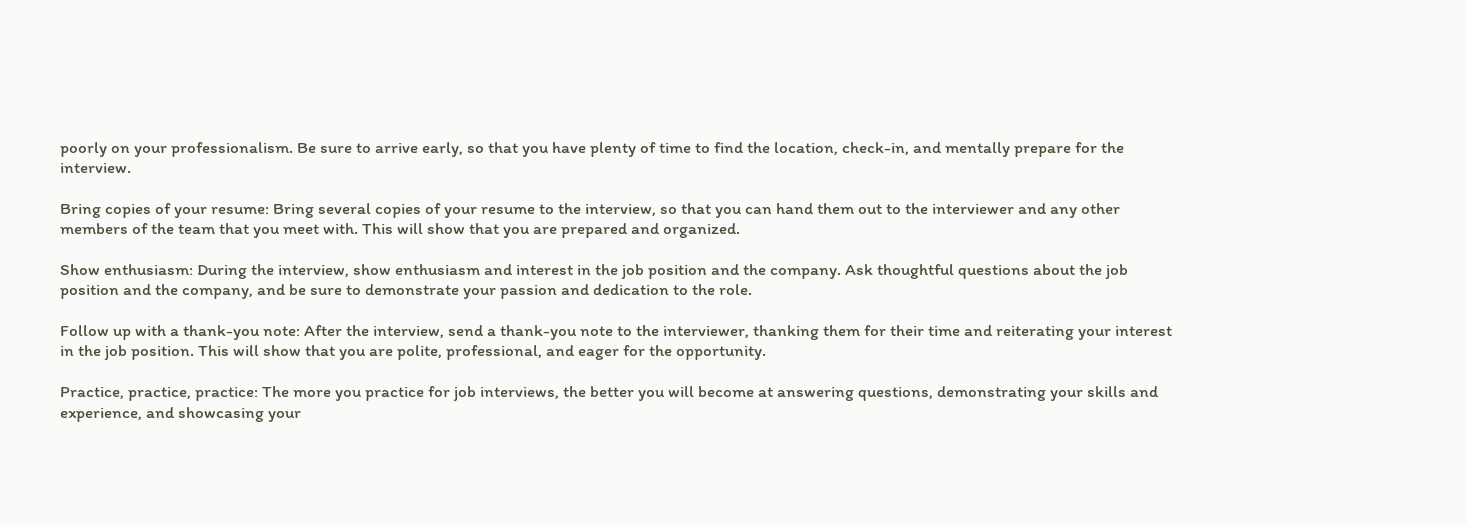poorly on your professionalism. Be sure to arrive early, so that you have plenty of time to find the location, check-in, and mentally prepare for the interview.

Bring copies of your resume: Bring several copies of your resume to the interview, so that you can hand them out to the interviewer and any other members of the team that you meet with. This will show that you are prepared and organized.

Show enthusiasm: During the interview, show enthusiasm and interest in the job position and the company. Ask thoughtful questions about the job position and the company, and be sure to demonstrate your passion and dedication to the role.

Follow up with a thank-you note: After the interview, send a thank-you note to the interviewer, thanking them for their time and reiterating your interest in the job position. This will show that you are polite, professional, and eager for the opportunity.

Practice, practice, practice: The more you practice for job interviews, the better you will become at answering questions, demonstrating your skills and experience, and showcasing your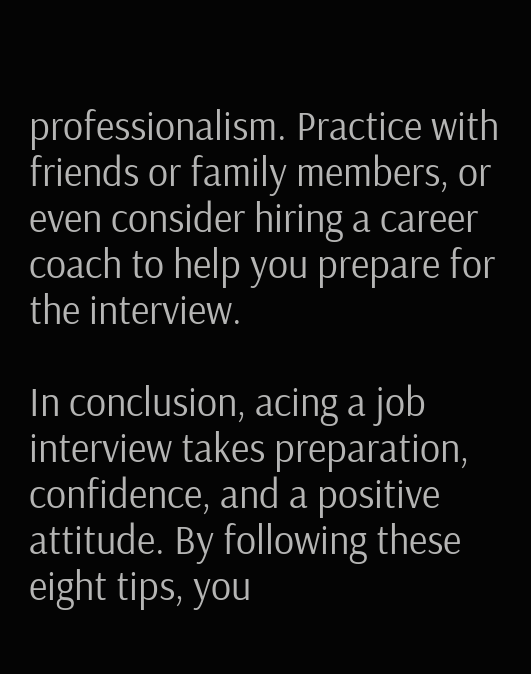professionalism. Practice with friends or family members, or even consider hiring a career coach to help you prepare for the interview.

In conclusion, acing a job interview takes preparation, confidence, and a positive attitude. By following these eight tips, you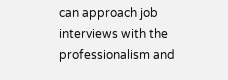can approach job interviews with the professionalism and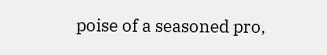poise of a seasoned pro,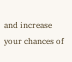and increase your chances of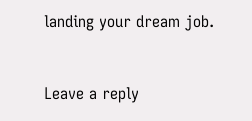landing your dream job.



Leave a reply